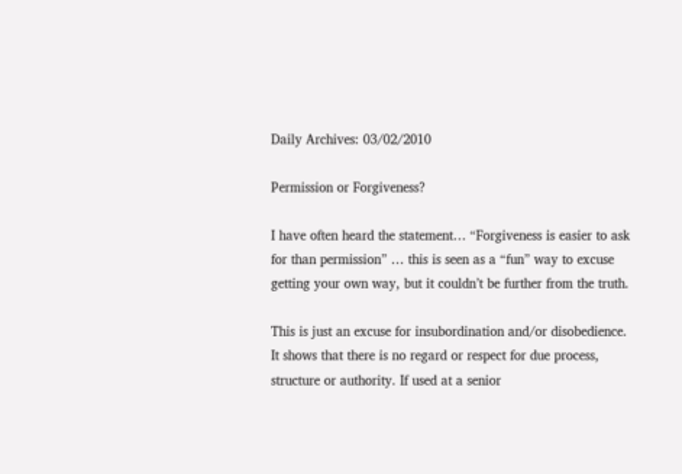Daily Archives: 03/02/2010

Permission or Forgiveness?

I have often heard the statement… “Forgiveness is easier to ask for than permission” … this is seen as a “fun” way to excuse getting your own way, but it couldn’t be further from the truth.

This is just an excuse for insubordination and/or disobedience. It shows that there is no regard or respect for due process, structure or authority. If used at a senior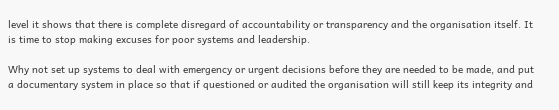level it shows that there is complete disregard of accountability or transparency and the organisation itself. It is time to stop making excuses for poor systems and leadership.

Why not set up systems to deal with emergency or urgent decisions before they are needed to be made, and put a documentary system in place so that if questioned or audited the organisation will still keep its integrity and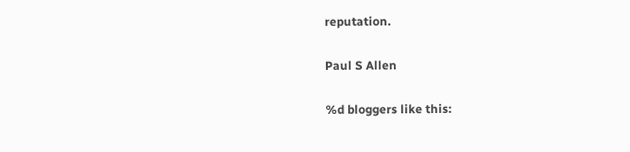reputation.

Paul S Allen

%d bloggers like this: